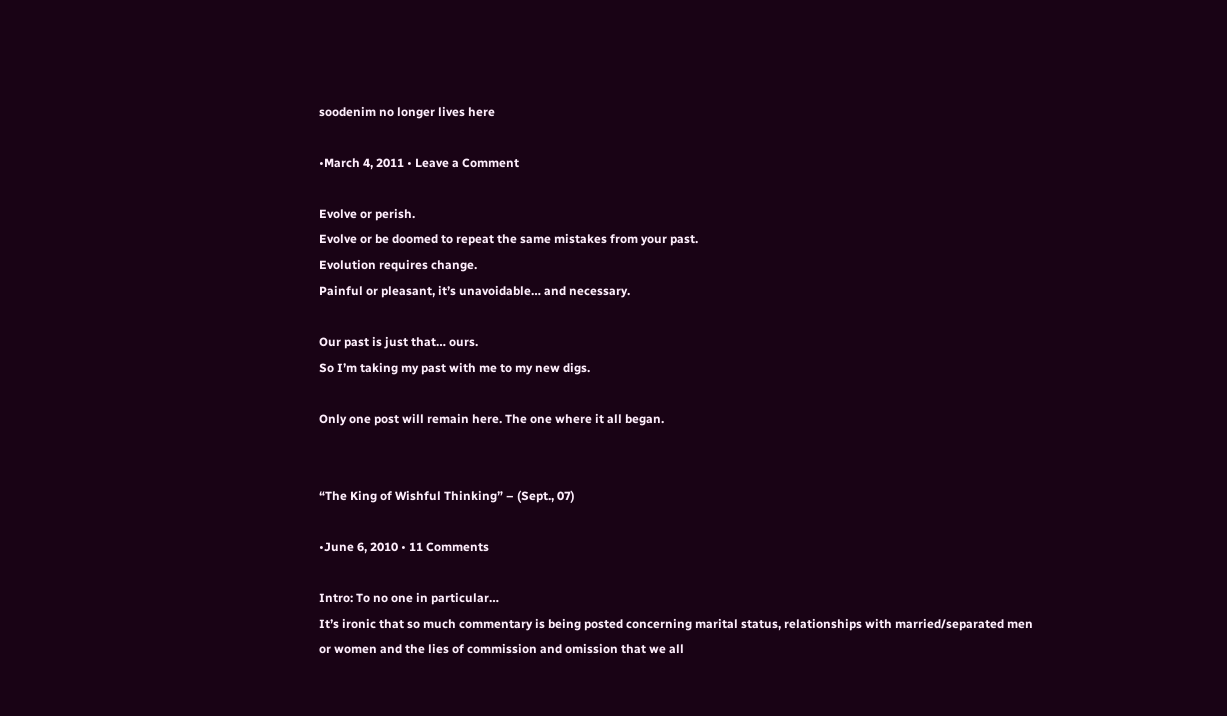soodenim no longer lives here

•March 4, 2011 • Leave a Comment

Evolve or perish.
Evolve or be doomed to repeat the same mistakes from your past.
Evolution requires change.
Painful or pleasant, it’s unavoidable… and necessary.

Our past is just that… ours.
So I’m taking my past with me to my new digs.

Only one post will remain here. The one where it all began.


“The King of Wishful Thinking” – (Sept., 07)

•June 6, 2010 • 11 Comments

Intro: To no one in particular…
It’s ironic that so much commentary is being posted concerning marital status, relationships with married/separated men or women and the lies of commission and omission that we all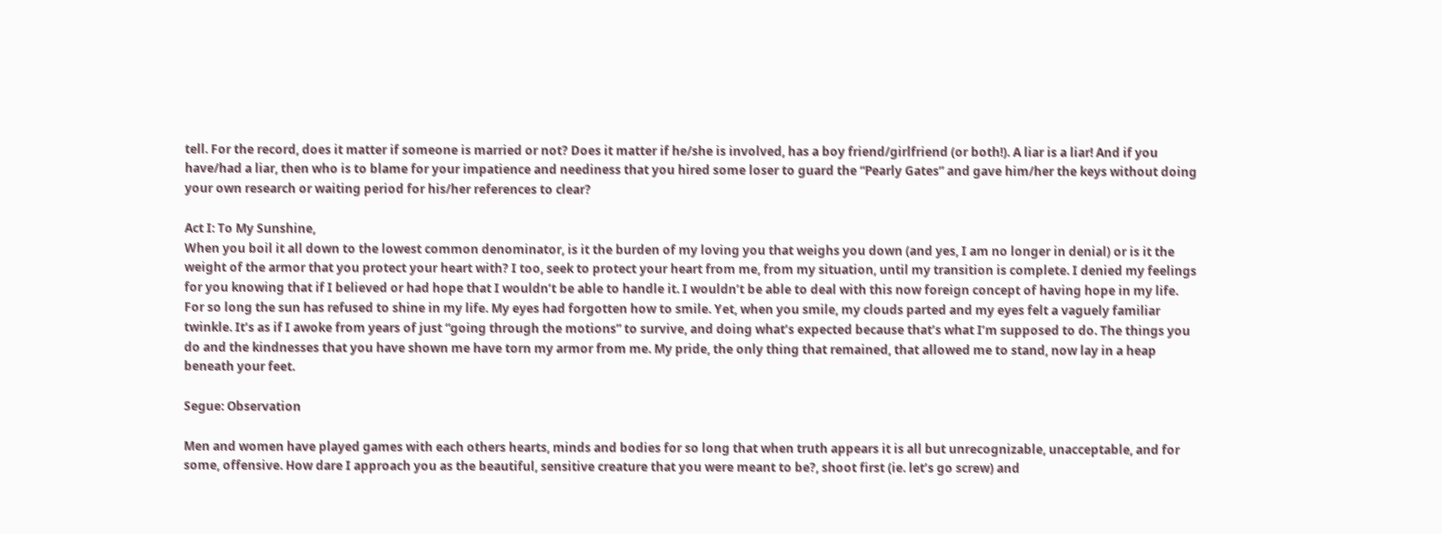tell. For the record, does it matter if someone is married or not? Does it matter if he/she is involved, has a boy friend/girlfriend (or both!). A liar is a liar! And if you have/had a liar, then who is to blame for your impatience and neediness that you hired some loser to guard the “Pearly Gates” and gave him/her the keys without doing your own research or waiting period for his/her references to clear?

Act I: To My Sunshine,
When you boil it all down to the lowest common denominator, is it the burden of my loving you that weighs you down (and yes, I am no longer in denial) or is it the weight of the armor that you protect your heart with? I too, seek to protect your heart from me, from my situation, until my transition is complete. I denied my feelings for you knowing that if I believed or had hope that I wouldn’t be able to handle it. I wouldn’t be able to deal with this now foreign concept of having hope in my life. For so long the sun has refused to shine in my life. My eyes had forgotten how to smile. Yet, when you smile, my clouds parted and my eyes felt a vaguely familiar twinkle. It’s as if I awoke from years of just “going through the motions” to survive, and doing what’s expected because that’s what I’m supposed to do. The things you do and the kindnesses that you have shown me have torn my armor from me. My pride, the only thing that remained, that allowed me to stand, now lay in a heap beneath your feet.

Segue: Observation

Men and women have played games with each others hearts, minds and bodies for so long that when truth appears it is all but unrecognizable, unacceptable, and for some, offensive. How dare I approach you as the beautiful, sensitive creature that you were meant to be?, shoot first (ie. let’s go screw) and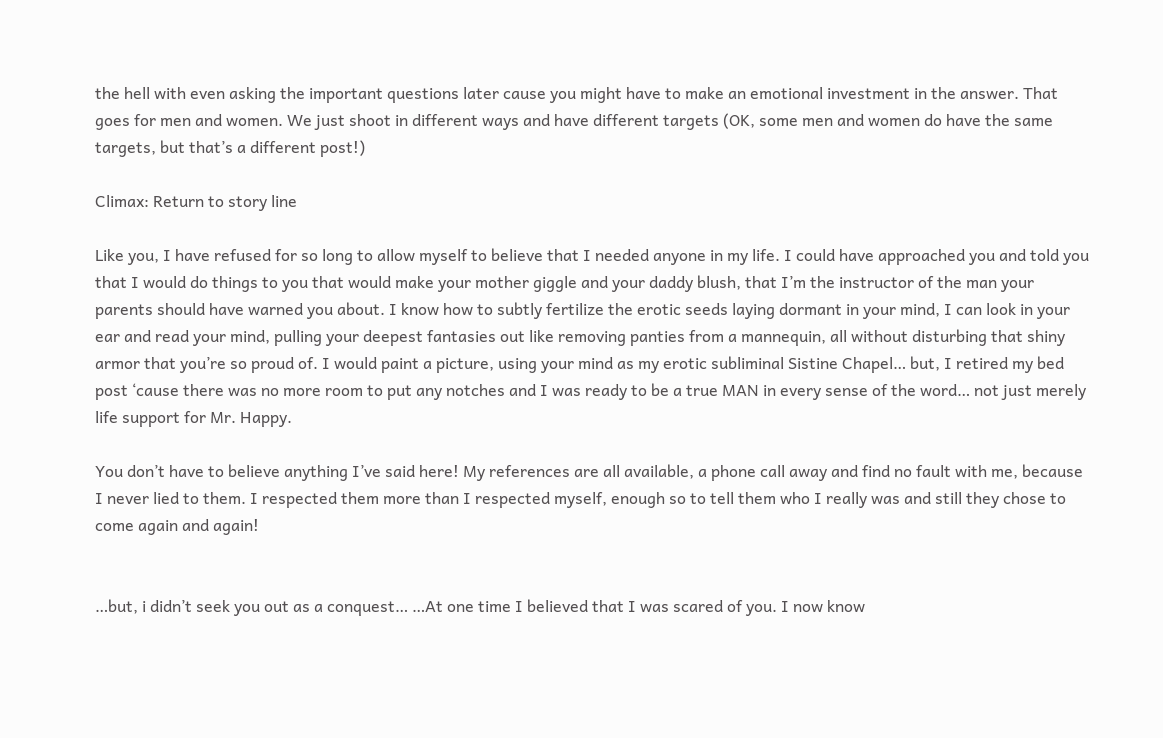the hell with even asking the important questions later cause you might have to make an emotional investment in the answer. That goes for men and women. We just shoot in different ways and have different targets (OK, some men and women do have the same targets, but that’s a different post!)

Climax: Return to story line

Like you, I have refused for so long to allow myself to believe that I needed anyone in my life. I could have approached you and told you that I would do things to you that would make your mother giggle and your daddy blush, that I’m the instructor of the man your parents should have warned you about. I know how to subtly fertilize the erotic seeds laying dormant in your mind, I can look in your ear and read your mind, pulling your deepest fantasies out like removing panties from a mannequin, all without disturbing that shiny armor that you’re so proud of. I would paint a picture, using your mind as my erotic subliminal Sistine Chapel… but, I retired my bed post ‘cause there was no more room to put any notches and I was ready to be a true MAN in every sense of the word… not just merely life support for Mr. Happy.

You don’t have to believe anything I’ve said here! My references are all available, a phone call away and find no fault with me, because I never lied to them. I respected them more than I respected myself, enough so to tell them who I really was and still they chose to come again and again!


…but, i didn’t seek you out as a conquest… …At one time I believed that I was scared of you. I now know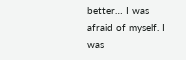better… I was afraid of myself. I was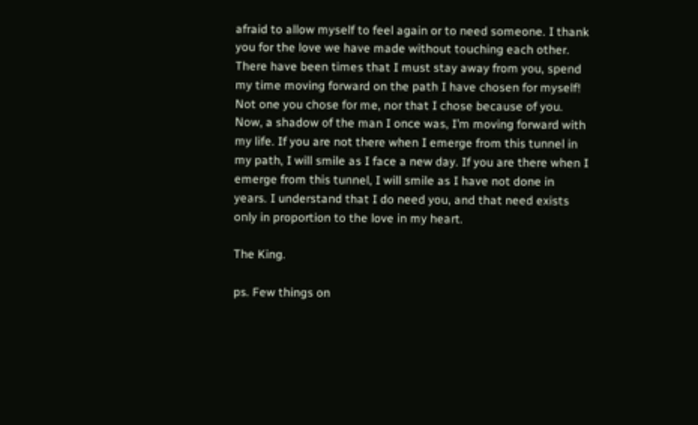afraid to allow myself to feel again or to need someone. I thank you for the love we have made without touching each other. There have been times that I must stay away from you, spend my time moving forward on the path I have chosen for myself! Not one you chose for me, nor that I chose because of you. Now, a shadow of the man I once was, I’m moving forward with my life. If you are not there when I emerge from this tunnel in my path, I will smile as I face a new day. If you are there when I emerge from this tunnel, I will smile as I have not done in years. I understand that I do need you, and that need exists only in proportion to the love in my heart.

The King.

ps. Few things on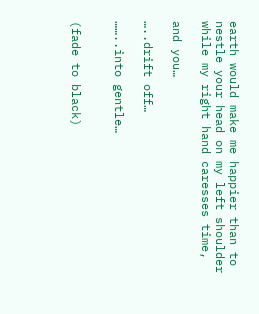earth would make me happier than to nestle your head on my left shoulder while my right hand caresses time,

and you…

…..drift off…

……..into gentle…


(fade to black)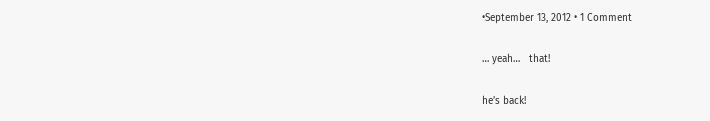•September 13, 2012 • 1 Comment

… yeah…   that!

he’s back!